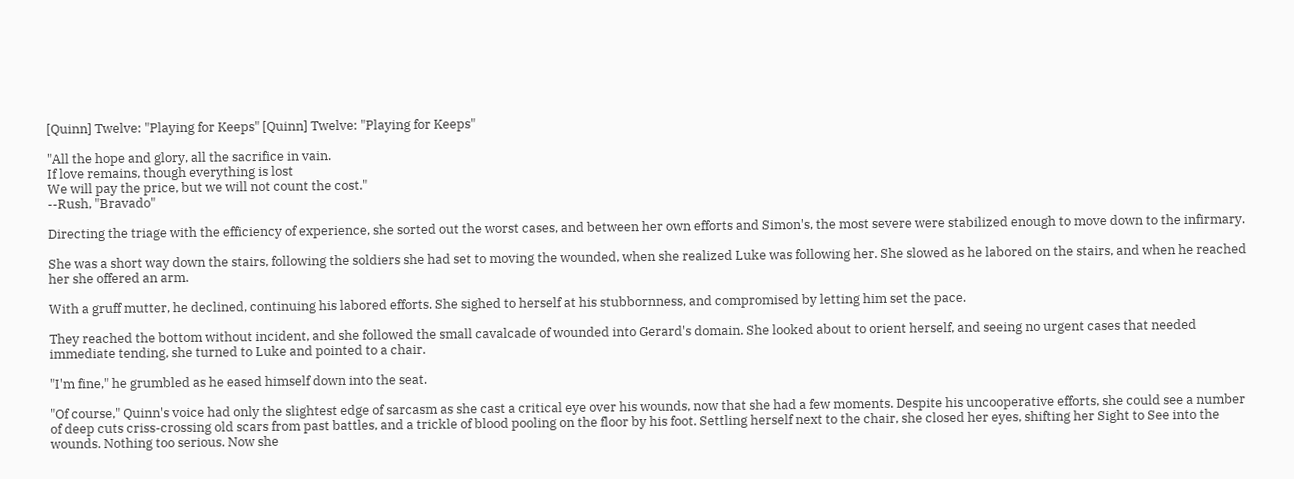[Quinn] Twelve: "Playing for Keeps" [Quinn] Twelve: "Playing for Keeps"

"All the hope and glory, all the sacrifice in vain.
If love remains, though everything is lost
We will pay the price, but we will not count the cost."
--Rush, "Bravado"

Directing the triage with the efficiency of experience, she sorted out the worst cases, and between her own efforts and Simon's, the most severe were stabilized enough to move down to the infirmary.

She was a short way down the stairs, following the soldiers she had set to moving the wounded, when she realized Luke was following her. She slowed as he labored on the stairs, and when he reached her she offered an arm.

With a gruff mutter, he declined, continuing his labored efforts. She sighed to herself at his stubbornness, and compromised by letting him set the pace.

They reached the bottom without incident, and she followed the small cavalcade of wounded into Gerard's domain. She looked about to orient herself, and seeing no urgent cases that needed immediate tending, she turned to Luke and pointed to a chair.

"I'm fine," he grumbled as he eased himself down into the seat.

"Of course," Quinn's voice had only the slightest edge of sarcasm as she cast a critical eye over his wounds, now that she had a few moments. Despite his uncooperative efforts, she could see a number of deep cuts criss-crossing old scars from past battles, and a trickle of blood pooling on the floor by his foot. Settling herself next to the chair, she closed her eyes, shifting her Sight to See into the wounds. Nothing too serious. Now she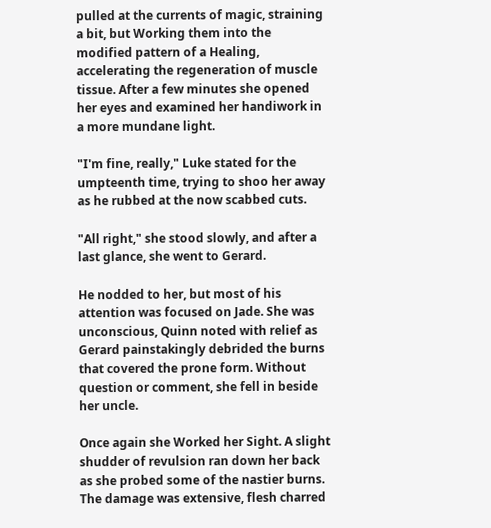pulled at the currents of magic, straining a bit, but Working them into the modified pattern of a Healing, accelerating the regeneration of muscle tissue. After a few minutes she opened her eyes and examined her handiwork in a more mundane light.

"I'm fine, really," Luke stated for the umpteenth time, trying to shoo her away as he rubbed at the now scabbed cuts.

"All right," she stood slowly, and after a last glance, she went to Gerard.

He nodded to her, but most of his attention was focused on Jade. She was unconscious, Quinn noted with relief as Gerard painstakingly debrided the burns that covered the prone form. Without question or comment, she fell in beside her uncle.

Once again she Worked her Sight. A slight shudder of revulsion ran down her back as she probed some of the nastier burns. The damage was extensive, flesh charred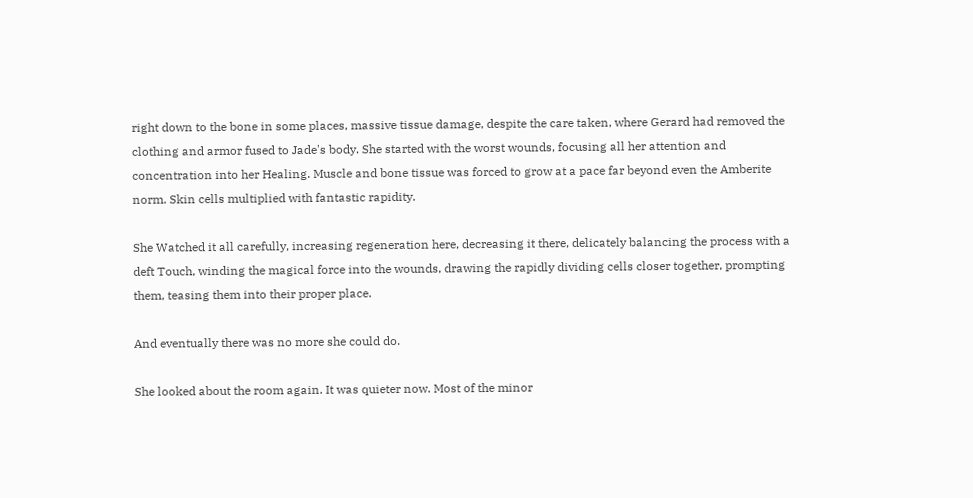right down to the bone in some places, massive tissue damage, despite the care taken, where Gerard had removed the clothing and armor fused to Jade's body. She started with the worst wounds, focusing all her attention and concentration into her Healing. Muscle and bone tissue was forced to grow at a pace far beyond even the Amberite norm. Skin cells multiplied with fantastic rapidity.

She Watched it all carefully, increasing regeneration here, decreasing it there, delicately balancing the process with a deft Touch, winding the magical force into the wounds, drawing the rapidly dividing cells closer together, prompting them, teasing them into their proper place.

And eventually there was no more she could do.

She looked about the room again. It was quieter now. Most of the minor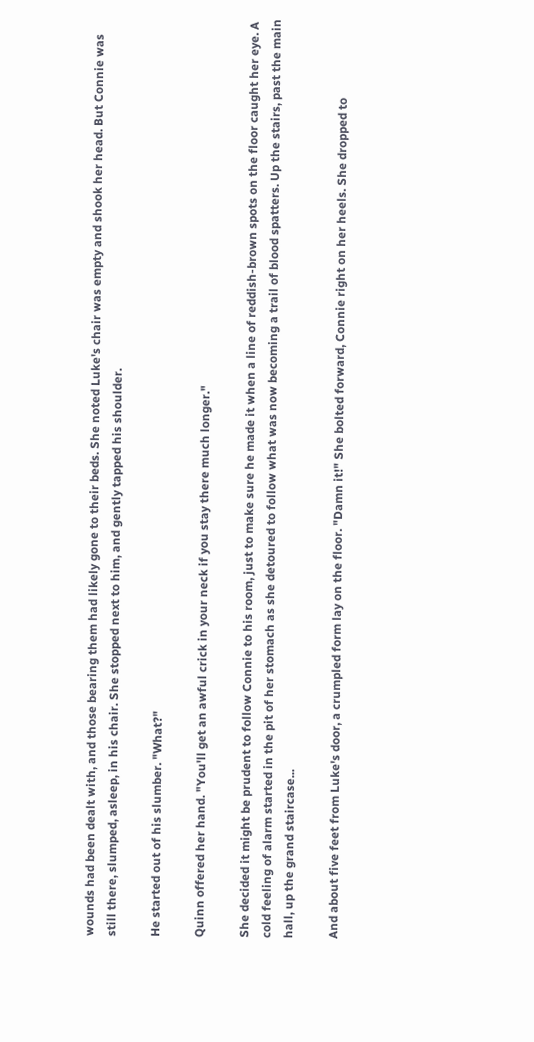wounds had been dealt with, and those bearing them had likely gone to their beds. She noted Luke's chair was empty and shook her head. But Connie was still there, slumped, asleep, in his chair. She stopped next to him, and gently tapped his shoulder.

He started out of his slumber. "What?"

Quinn offered her hand. "You'll get an awful crick in your neck if you stay there much longer."

She decided it might be prudent to follow Connie to his room, just to make sure he made it when a line of reddish-brown spots on the floor caught her eye. A cold feeling of alarm started in the pit of her stomach as she detoured to follow what was now becoming a trail of blood spatters. Up the stairs, past the main hall, up the grand staircase...

And about five feet from Luke's door, a crumpled form lay on the floor. "Damn it!" She bolted forward, Connie right on her heels. She dropped to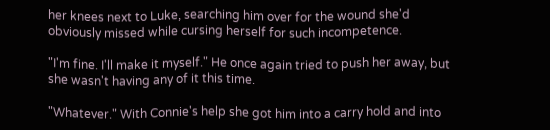her knees next to Luke, searching him over for the wound she'd obviously missed while cursing herself for such incompetence.

"I'm fine. I'll make it myself." He once again tried to push her away, but she wasn't having any of it this time.

"Whatever." With Connie's help she got him into a carry hold and into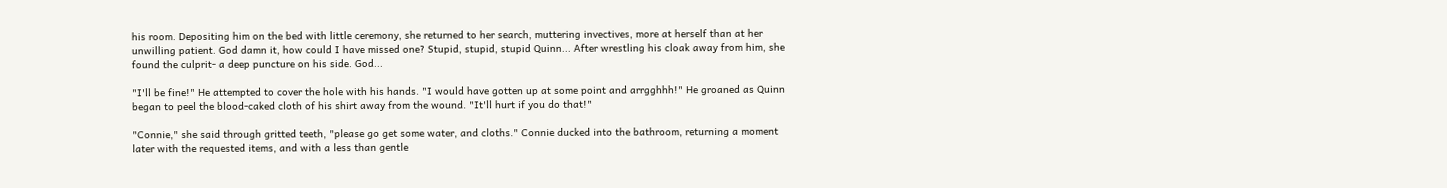his room. Depositing him on the bed with little ceremony, she returned to her search, muttering invectives, more at herself than at her unwilling patient. God damn it, how could I have missed one? Stupid, stupid, stupid Quinn... After wrestling his cloak away from him, she found the culprit- a deep puncture on his side. God...

"I'll be fine!" He attempted to cover the hole with his hands. "I would have gotten up at some point and arrgghhh!" He groaned as Quinn began to peel the blood-caked cloth of his shirt away from the wound. "It'll hurt if you do that!"

"Connie," she said through gritted teeth, "please go get some water, and cloths." Connie ducked into the bathroom, returning a moment later with the requested items, and with a less than gentle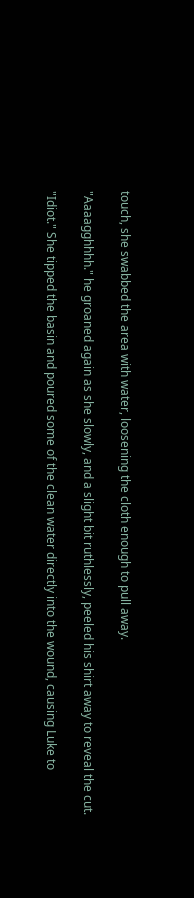touch, she swabbed the area with water, loosening the cloth enough to pull away.

"Aaaagghhhh." he groaned again as she slowly, and a slight bit ruthlessly, peeled his shirt away to reveal the cut.

"Idiot." She tipped the basin and poured some of the clean water directly into the wound, causing Luke to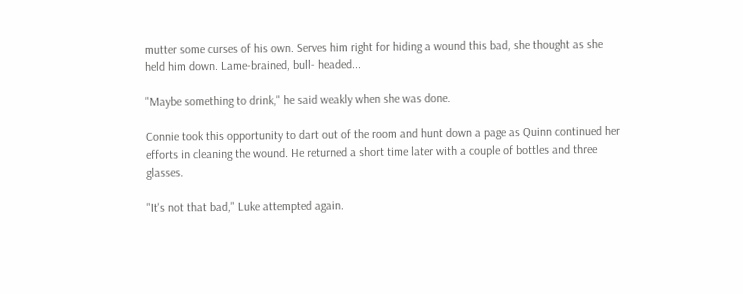mutter some curses of his own. Serves him right for hiding a wound this bad, she thought as she held him down. Lame-brained, bull- headed...

"Maybe something to drink," he said weakly when she was done.

Connie took this opportunity to dart out of the room and hunt down a page as Quinn continued her efforts in cleaning the wound. He returned a short time later with a couple of bottles and three glasses.

"It's not that bad," Luke attempted again.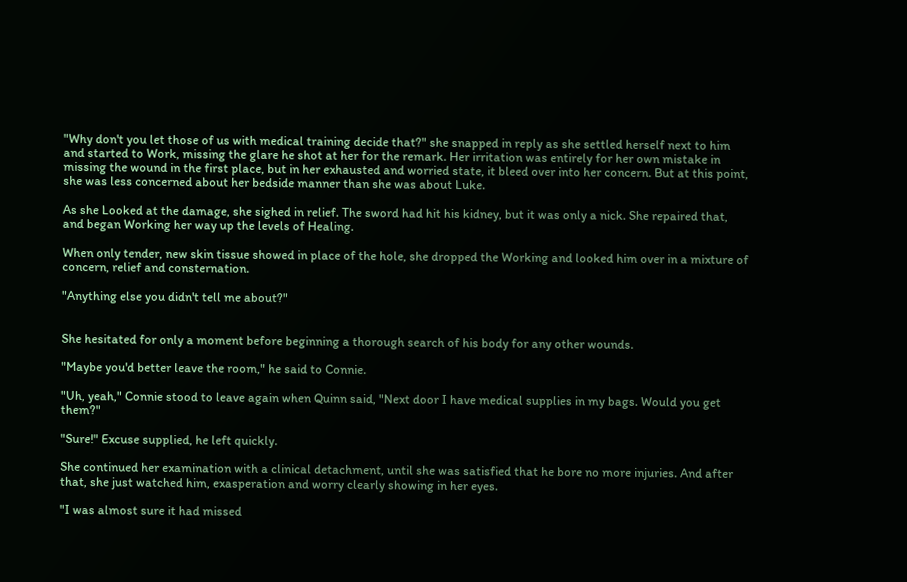"Why don't you let those of us with medical training decide that?" she snapped in reply as she settled herself next to him and started to Work, missing the glare he shot at her for the remark. Her irritation was entirely for her own mistake in missing the wound in the first place, but in her exhausted and worried state, it bleed over into her concern. But at this point, she was less concerned about her bedside manner than she was about Luke.

As she Looked at the damage, she sighed in relief. The sword had hit his kidney, but it was only a nick. She repaired that, and began Working her way up the levels of Healing.

When only tender, new skin tissue showed in place of the hole, she dropped the Working and looked him over in a mixture of concern, relief and consternation.

"Anything else you didn't tell me about?"


She hesitated for only a moment before beginning a thorough search of his body for any other wounds.

"Maybe you'd better leave the room," he said to Connie.

"Uh, yeah," Connie stood to leave again when Quinn said, "Next door I have medical supplies in my bags. Would you get them?"

"Sure!" Excuse supplied, he left quickly.

She continued her examination with a clinical detachment, until she was satisfied that he bore no more injuries. And after that, she just watched him, exasperation and worry clearly showing in her eyes.

"I was almost sure it had missed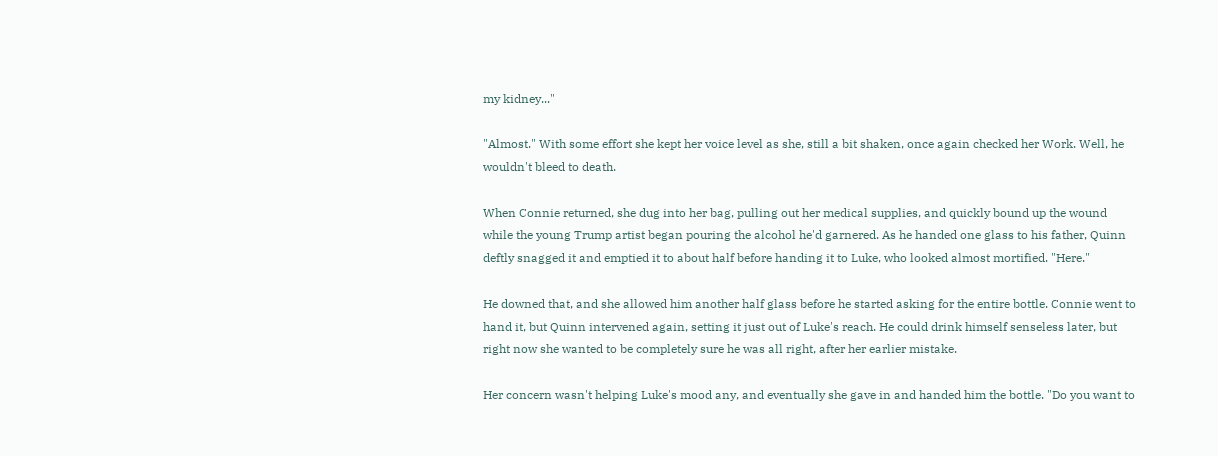my kidney..."

"Almost." With some effort she kept her voice level as she, still a bit shaken, once again checked her Work. Well, he wouldn't bleed to death.

When Connie returned, she dug into her bag, pulling out her medical supplies, and quickly bound up the wound while the young Trump artist began pouring the alcohol he'd garnered. As he handed one glass to his father, Quinn deftly snagged it and emptied it to about half before handing it to Luke, who looked almost mortified. "Here."

He downed that, and she allowed him another half glass before he started asking for the entire bottle. Connie went to hand it, but Quinn intervened again, setting it just out of Luke's reach. He could drink himself senseless later, but right now she wanted to be completely sure he was all right, after her earlier mistake.

Her concern wasn't helping Luke's mood any, and eventually she gave in and handed him the bottle. "Do you want to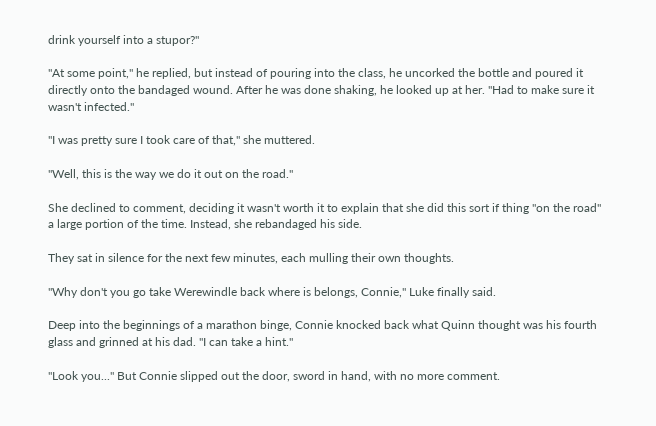drink yourself into a stupor?"

"At some point," he replied, but instead of pouring into the class, he uncorked the bottle and poured it directly onto the bandaged wound. After he was done shaking, he looked up at her. "Had to make sure it wasn't infected."

"I was pretty sure I took care of that," she muttered.

"Well, this is the way we do it out on the road."

She declined to comment, deciding it wasn't worth it to explain that she did this sort if thing "on the road" a large portion of the time. Instead, she rebandaged his side.

They sat in silence for the next few minutes, each mulling their own thoughts.

"Why don't you go take Werewindle back where is belongs, Connie," Luke finally said.

Deep into the beginnings of a marathon binge, Connie knocked back what Quinn thought was his fourth glass and grinned at his dad. "I can take a hint."

"Look you..." But Connie slipped out the door, sword in hand, with no more comment.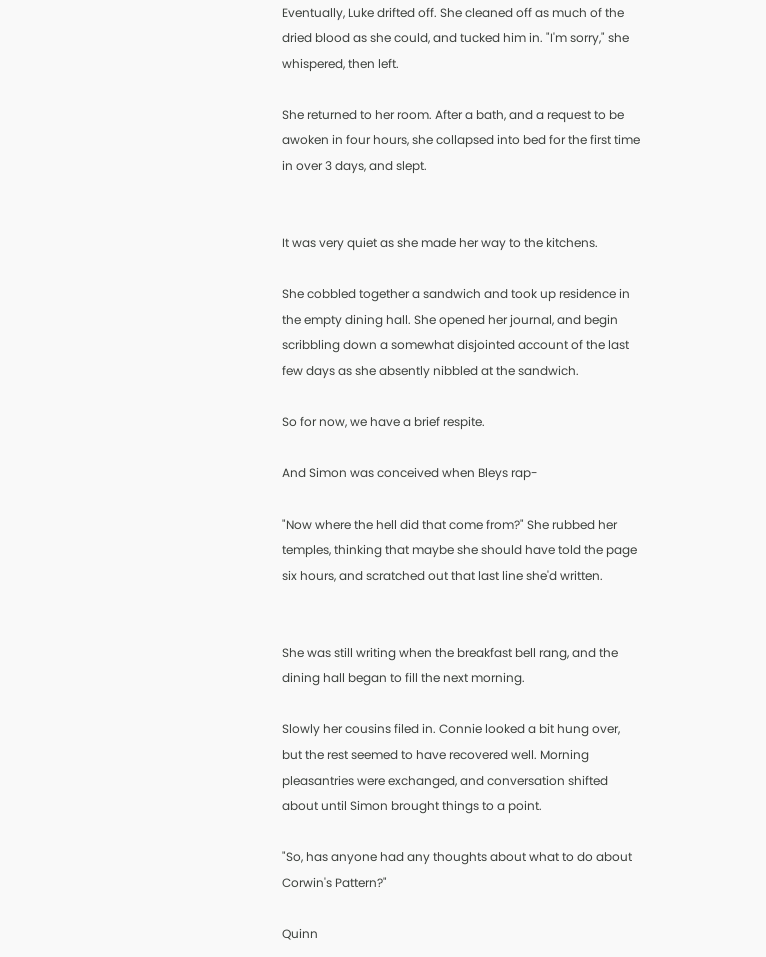Eventually, Luke drifted off. She cleaned off as much of the dried blood as she could, and tucked him in. "I'm sorry," she whispered, then left.

She returned to her room. After a bath, and a request to be awoken in four hours, she collapsed into bed for the first time in over 3 days, and slept.


It was very quiet as she made her way to the kitchens.

She cobbled together a sandwich and took up residence in the empty dining hall. She opened her journal, and begin scribbling down a somewhat disjointed account of the last few days as she absently nibbled at the sandwich.

So for now, we have a brief respite.

And Simon was conceived when Bleys rap-

"Now where the hell did that come from?" She rubbed her temples, thinking that maybe she should have told the page six hours, and scratched out that last line she'd written.


She was still writing when the breakfast bell rang, and the dining hall began to fill the next morning.

Slowly her cousins filed in. Connie looked a bit hung over, but the rest seemed to have recovered well. Morning pleasantries were exchanged, and conversation shifted about until Simon brought things to a point.

"So, has anyone had any thoughts about what to do about Corwin's Pattern?"

Quinn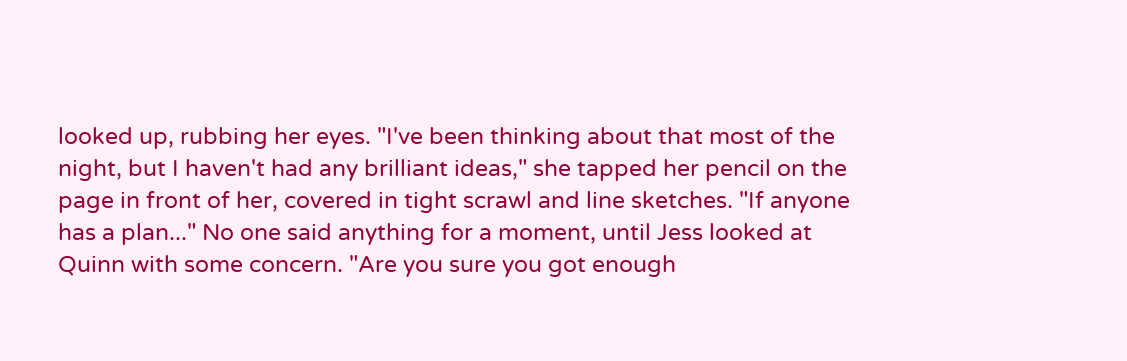looked up, rubbing her eyes. "I've been thinking about that most of the night, but I haven't had any brilliant ideas," she tapped her pencil on the page in front of her, covered in tight scrawl and line sketches. "If anyone has a plan..." No one said anything for a moment, until Jess looked at Quinn with some concern. "Are you sure you got enough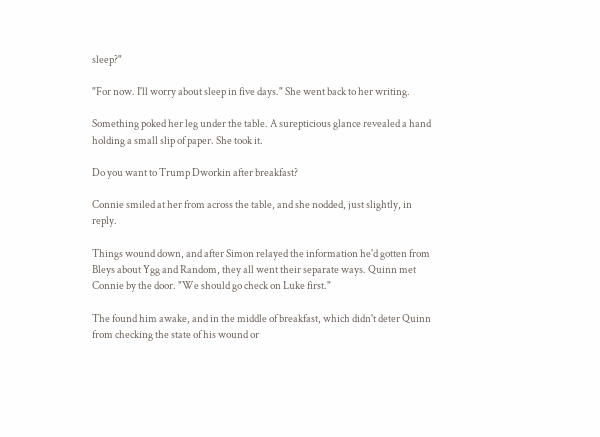sleep?"

"For now. I'll worry about sleep in five days." She went back to her writing.

Something poked her leg under the table. A surepticious glance revealed a hand holding a small slip of paper. She took it.

Do you want to Trump Dworkin after breakfast?

Connie smiled at her from across the table, and she nodded, just slightly, in reply.

Things wound down, and after Simon relayed the information he'd gotten from Bleys about Ygg and Random, they all went their separate ways. Quinn met Connie by the door. "We should go check on Luke first."

The found him awake, and in the middle of breakfast, which didn't deter Quinn from checking the state of his wound or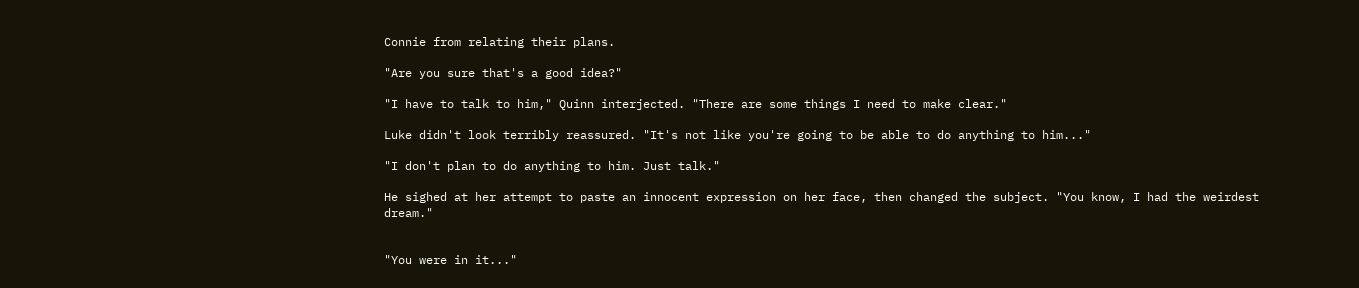Connie from relating their plans.

"Are you sure that's a good idea?"

"I have to talk to him," Quinn interjected. "There are some things I need to make clear."

Luke didn't look terribly reassured. "It's not like you're going to be able to do anything to him..."

"I don't plan to do anything to him. Just talk."

He sighed at her attempt to paste an innocent expression on her face, then changed the subject. "You know, I had the weirdest dream."


"You were in it..."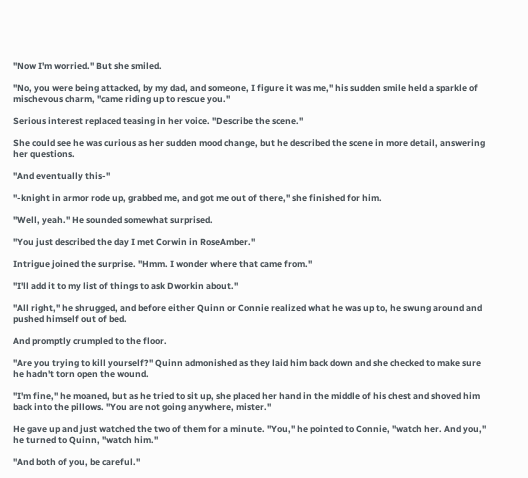"Now I'm worried." But she smiled.

"No, you were being attacked, by my dad, and someone, I figure it was me," his sudden smile held a sparkle of mischevous charm, "came riding up to rescue you."

Serious interest replaced teasing in her voice. "Describe the scene."

She could see he was curious as her sudden mood change, but he described the scene in more detail, answering her questions.

"And eventually this-"

"-knight in armor rode up, grabbed me, and got me out of there," she finished for him.

"Well, yeah." He sounded somewhat surprised.

"You just described the day I met Corwin in RoseAmber."

Intrigue joined the surprise. "Hmm. I wonder where that came from."

"I'll add it to my list of things to ask Dworkin about."

"All right," he shrugged, and before either Quinn or Connie realized what he was up to, he swung around and pushed himself out of bed.

And promptly crumpled to the floor.

"Are you trying to kill yourself?" Quinn admonished as they laid him back down and she checked to make sure he hadn't torn open the wound.

"I'm fine," he moaned, but as he tried to sit up, she placed her hand in the middle of his chest and shoved him back into the pillows. "You are not going anywhere, mister."

He gave up and just watched the two of them for a minute. "You," he pointed to Connie, "watch her. And you," he turned to Quinn, "watch him."

"And both of you, be careful."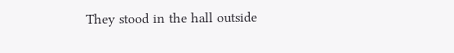They stood in the hall outside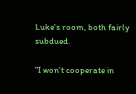Luke's room, both fairly subdued.

"I won't cooperate in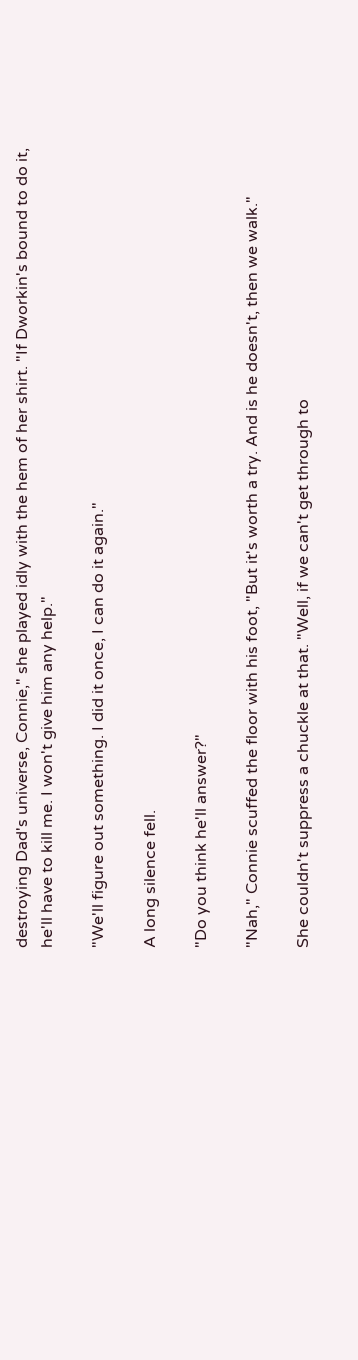destroying Dad's universe, Connie," she played idly with the hem of her shirt. "If Dworkin's bound to do it, he'll have to kill me. I won't give him any help."

"We'll figure out something. I did it once, I can do it again."

A long silence fell.

"Do you think he'll answer?"

"Nah," Connie scuffed the floor with his foot, "But it's worth a try. And is he doesn't, then we walk."

She couldn't suppress a chuckle at that. "Well, if we can't get through to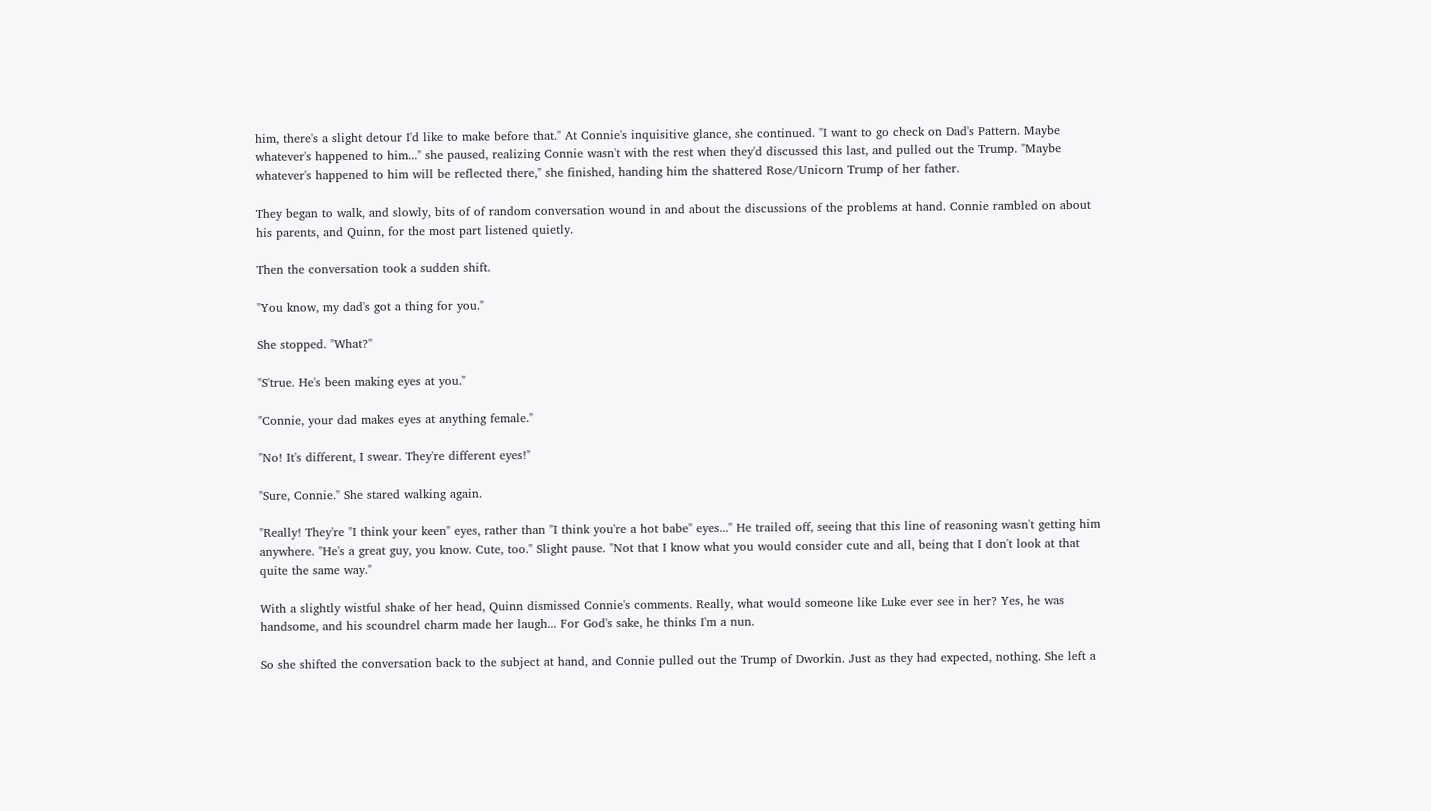him, there's a slight detour I'd like to make before that." At Connie's inquisitive glance, she continued. "I want to go check on Dad's Pattern. Maybe whatever's happened to him..." she paused, realizing Connie wasn't with the rest when they'd discussed this last, and pulled out the Trump. "Maybe whatever's happened to him will be reflected there," she finished, handing him the shattered Rose/Unicorn Trump of her father.

They began to walk, and slowly, bits of of random conversation wound in and about the discussions of the problems at hand. Connie rambled on about his parents, and Quinn, for the most part listened quietly.

Then the conversation took a sudden shift.

"You know, my dad's got a thing for you."

She stopped. "What?"

"S'true. He's been making eyes at you."

"Connie, your dad makes eyes at anything female."

"No! It's different, I swear. They're different eyes!"

"Sure, Connie." She stared walking again.

"Really! They're "I think your keen" eyes, rather than "I think you're a hot babe" eyes..." He trailed off, seeing that this line of reasoning wasn't getting him anywhere. "He's a great guy, you know. Cute, too." Slight pause. "Not that I know what you would consider cute and all, being that I don't look at that quite the same way."

With a slightly wistful shake of her head, Quinn dismissed Connie's comments. Really, what would someone like Luke ever see in her? Yes, he was handsome, and his scoundrel charm made her laugh... For God's sake, he thinks I'm a nun.

So she shifted the conversation back to the subject at hand, and Connie pulled out the Trump of Dworkin. Just as they had expected, nothing. She left a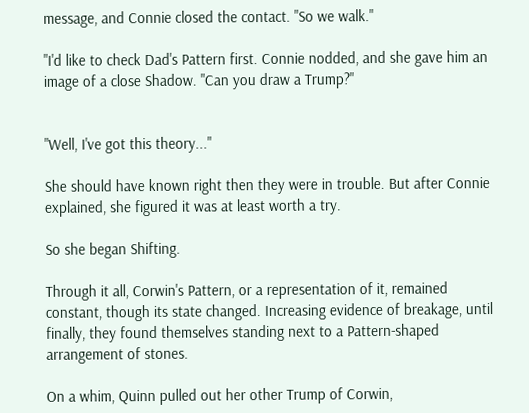message, and Connie closed the contact. "So we walk."

"I'd like to check Dad's Pattern first. Connie nodded, and she gave him an image of a close Shadow. "Can you draw a Trump?"


"Well, I've got this theory..."

She should have known right then they were in trouble. But after Connie explained, she figured it was at least worth a try.

So she began Shifting.

Through it all, Corwin's Pattern, or a representation of it, remained constant, though its state changed. Increasing evidence of breakage, until finally, they found themselves standing next to a Pattern-shaped arrangement of stones.

On a whim, Quinn pulled out her other Trump of Corwin,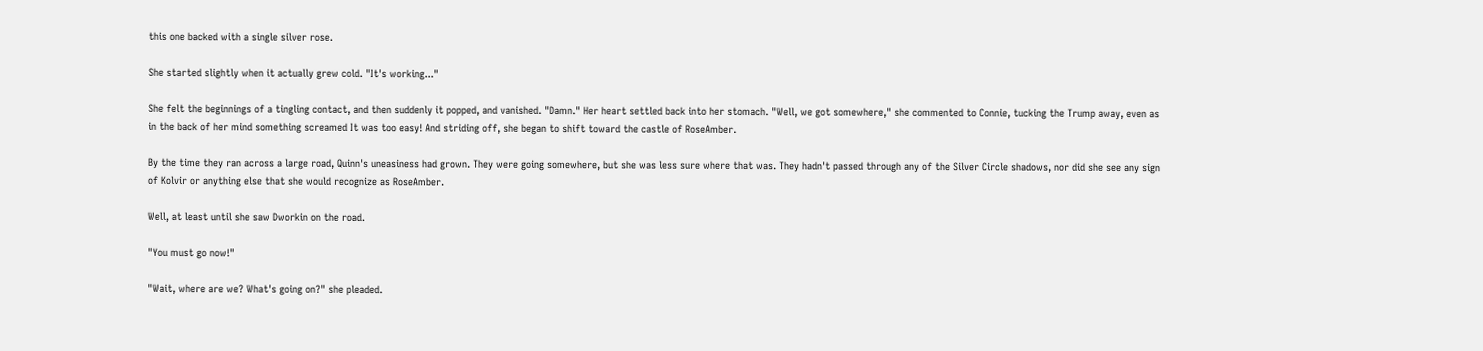this one backed with a single silver rose.

She started slightly when it actually grew cold. "It's working..."

She felt the beginnings of a tingling contact, and then suddenly it popped, and vanished. "Damn." Her heart settled back into her stomach. "Well, we got somewhere," she commented to Connie, tucking the Trump away, even as in the back of her mind something screamed It was too easy! And striding off, she began to shift toward the castle of RoseAmber.

By the time they ran across a large road, Quinn's uneasiness had grown. They were going somewhere, but she was less sure where that was. They hadn't passed through any of the Silver Circle shadows, nor did she see any sign of Kolvir or anything else that she would recognize as RoseAmber.

Well, at least until she saw Dworkin on the road.

"You must go now!"

"Wait, where are we? What's going on?" she pleaded.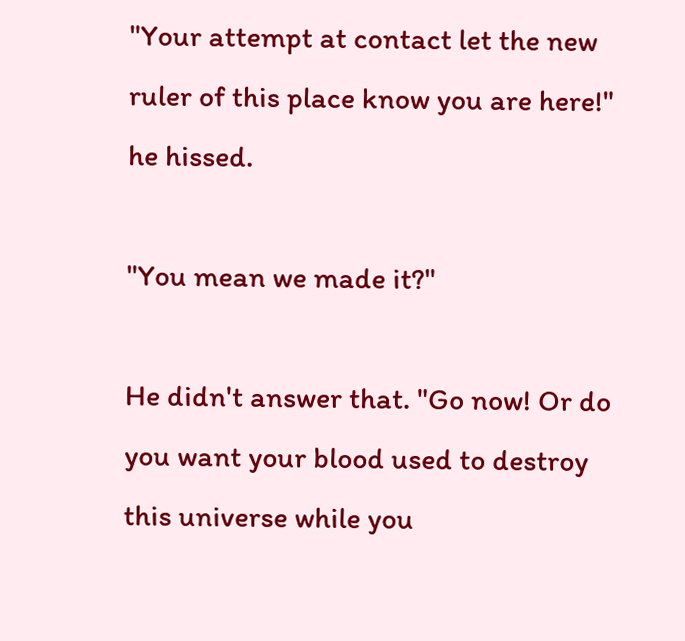"Your attempt at contact let the new ruler of this place know you are here!" he hissed.

"You mean we made it?"

He didn't answer that. "Go now! Or do you want your blood used to destroy this universe while you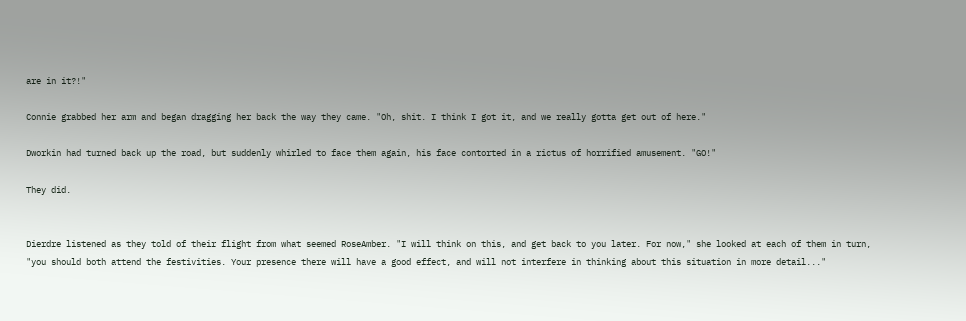are in it?!"

Connie grabbed her arm and began dragging her back the way they came. "Oh, shit. I think I got it, and we really gotta get out of here."

Dworkin had turned back up the road, but suddenly whirled to face them again, his face contorted in a rictus of horrified amusement. "GO!"

They did.


Dierdre listened as they told of their flight from what seemed RoseAmber. "I will think on this, and get back to you later. For now," she looked at each of them in turn, "you should both attend the festivities. Your presence there will have a good effect, and will not interfere in thinking about this situation in more detail..."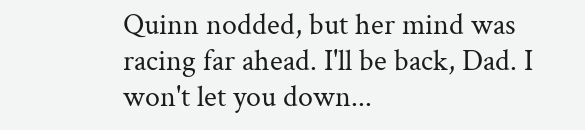Quinn nodded, but her mind was racing far ahead. I'll be back, Dad. I won't let you down...